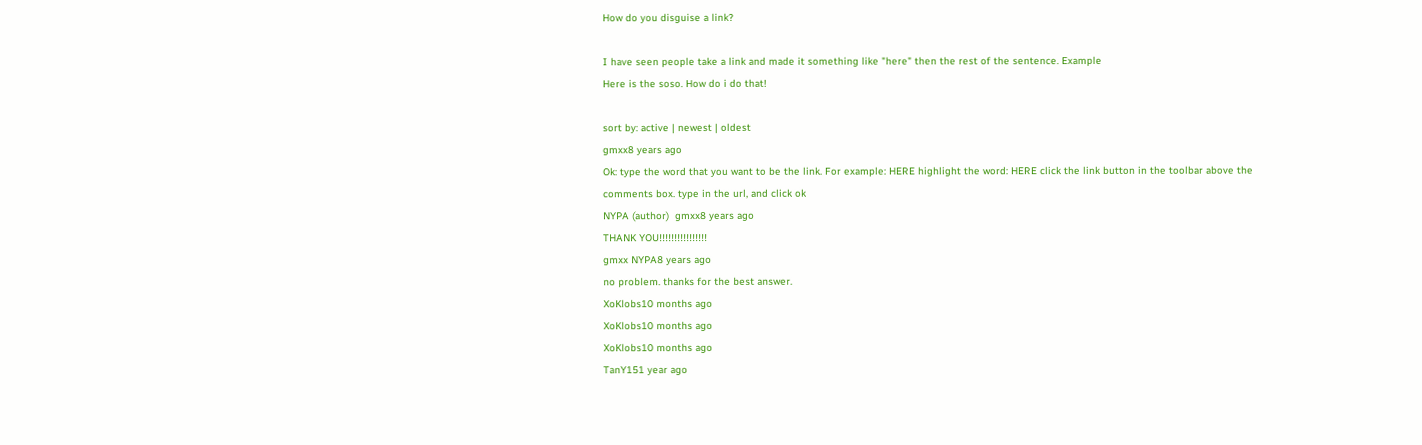How do you disguise a link?

I have seen people take a link and made it something like "here" then the rest of the sentence. Example
Here is the soso. How do i do that!

sort by: active | newest | oldest
gmxx8 years ago
Ok: type the word that you want to be the link. For example: HERE highlight the word: HERE click the link button in the toolbar above the comments box. type in the url, and click ok
NYPA (author)  gmxx8 years ago
THANK YOU!!!!!!!!!!!!!!!!
gmxx NYPA8 years ago
no problem. thanks for the best answer.
XoKlobs10 months ago
XoKlobs10 months ago
XoKlobs10 months ago
TanY151 year ago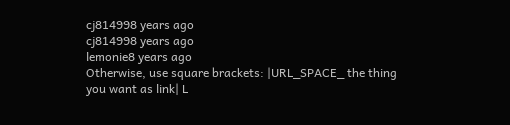cj814998 years ago
cj814998 years ago
lemonie8 years ago
Otherwise, use square brackets: |URL_SPACE_ the thing you want as link| L